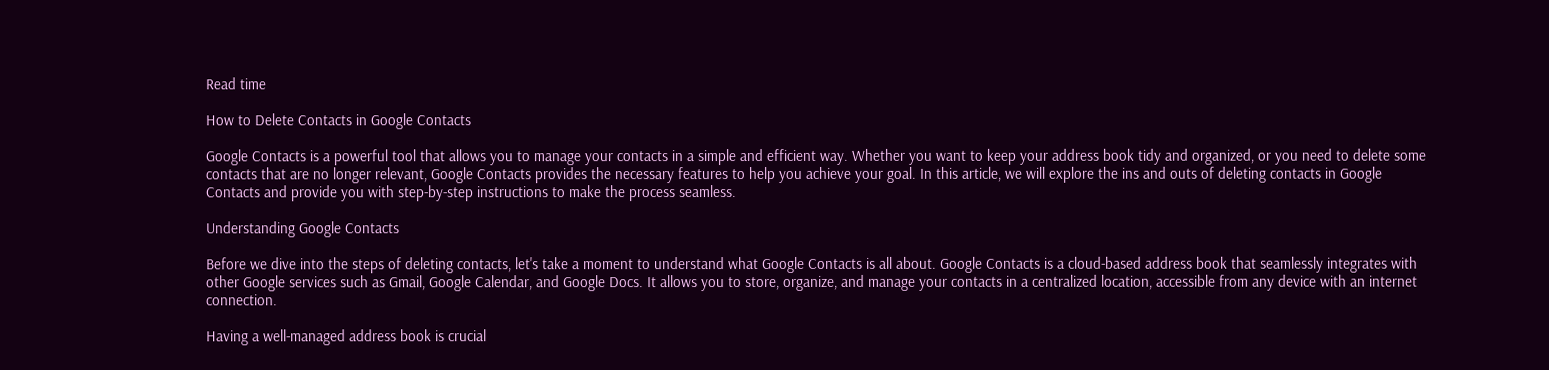Read time

How to Delete Contacts in Google Contacts

Google Contacts is a powerful tool that allows you to manage your contacts in a simple and efficient way. Whether you want to keep your address book tidy and organized, or you need to delete some contacts that are no longer relevant, Google Contacts provides the necessary features to help you achieve your goal. In this article, we will explore the ins and outs of deleting contacts in Google Contacts and provide you with step-by-step instructions to make the process seamless.

Understanding Google Contacts

Before we dive into the steps of deleting contacts, let's take a moment to understand what Google Contacts is all about. Google Contacts is a cloud-based address book that seamlessly integrates with other Google services such as Gmail, Google Calendar, and Google Docs. It allows you to store, organize, and manage your contacts in a centralized location, accessible from any device with an internet connection.

Having a well-managed address book is crucial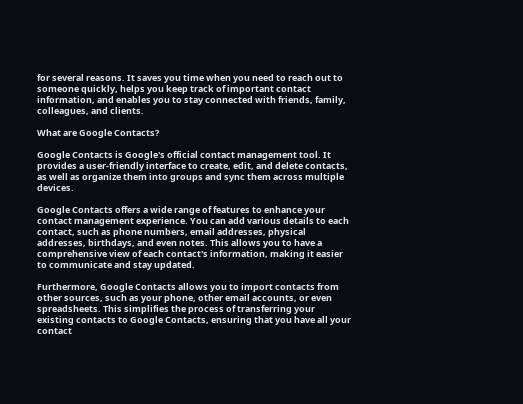for several reasons. It saves you time when you need to reach out to someone quickly, helps you keep track of important contact information, and enables you to stay connected with friends, family, colleagues, and clients.

What are Google Contacts?

Google Contacts is Google's official contact management tool. It provides a user-friendly interface to create, edit, and delete contacts, as well as organize them into groups and sync them across multiple devices.

Google Contacts offers a wide range of features to enhance your contact management experience. You can add various details to each contact, such as phone numbers, email addresses, physical addresses, birthdays, and even notes. This allows you to have a comprehensive view of each contact's information, making it easier to communicate and stay updated.

Furthermore, Google Contacts allows you to import contacts from other sources, such as your phone, other email accounts, or even spreadsheets. This simplifies the process of transferring your existing contacts to Google Contacts, ensuring that you have all your contact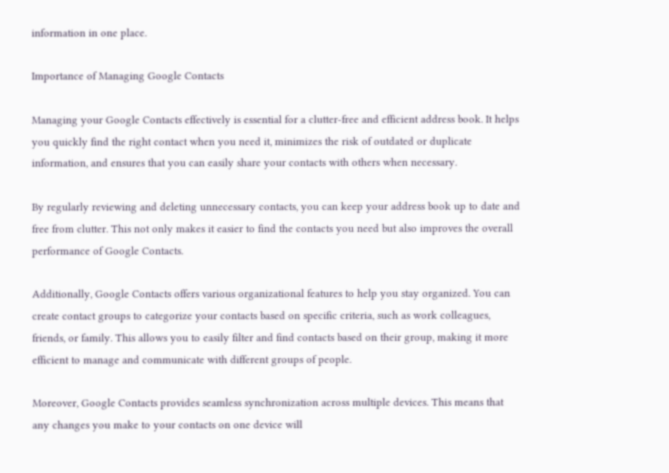information in one place.

Importance of Managing Google Contacts

Managing your Google Contacts effectively is essential for a clutter-free and efficient address book. It helps you quickly find the right contact when you need it, minimizes the risk of outdated or duplicate information, and ensures that you can easily share your contacts with others when necessary.

By regularly reviewing and deleting unnecessary contacts, you can keep your address book up to date and free from clutter. This not only makes it easier to find the contacts you need but also improves the overall performance of Google Contacts.

Additionally, Google Contacts offers various organizational features to help you stay organized. You can create contact groups to categorize your contacts based on specific criteria, such as work colleagues, friends, or family. This allows you to easily filter and find contacts based on their group, making it more efficient to manage and communicate with different groups of people.

Moreover, Google Contacts provides seamless synchronization across multiple devices. This means that any changes you make to your contacts on one device will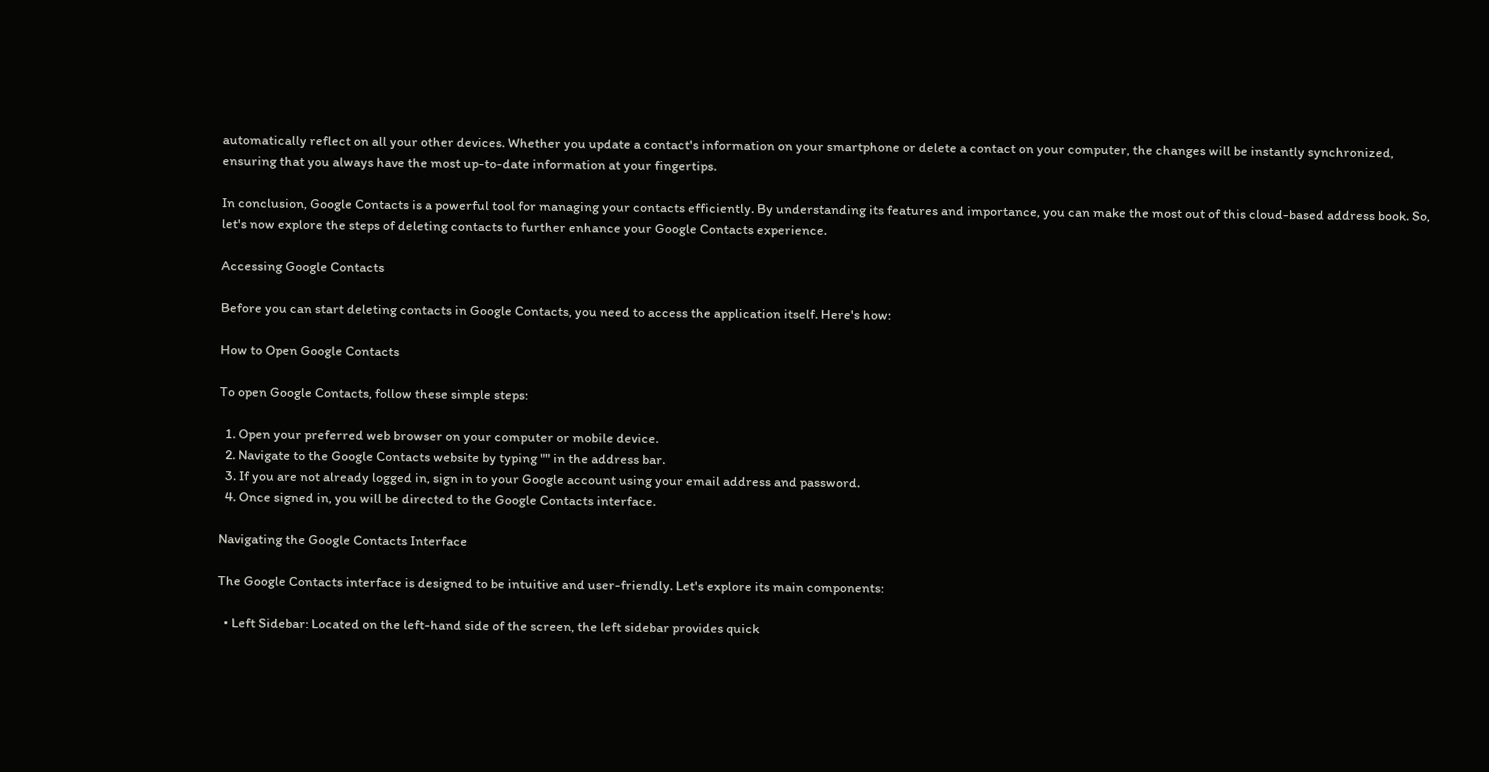automatically reflect on all your other devices. Whether you update a contact's information on your smartphone or delete a contact on your computer, the changes will be instantly synchronized, ensuring that you always have the most up-to-date information at your fingertips.

In conclusion, Google Contacts is a powerful tool for managing your contacts efficiently. By understanding its features and importance, you can make the most out of this cloud-based address book. So, let's now explore the steps of deleting contacts to further enhance your Google Contacts experience.

Accessing Google Contacts

Before you can start deleting contacts in Google Contacts, you need to access the application itself. Here's how:

How to Open Google Contacts

To open Google Contacts, follow these simple steps:

  1. Open your preferred web browser on your computer or mobile device.
  2. Navigate to the Google Contacts website by typing "" in the address bar.
  3. If you are not already logged in, sign in to your Google account using your email address and password.
  4. Once signed in, you will be directed to the Google Contacts interface.

Navigating the Google Contacts Interface

The Google Contacts interface is designed to be intuitive and user-friendly. Let's explore its main components:

  • Left Sidebar: Located on the left-hand side of the screen, the left sidebar provides quick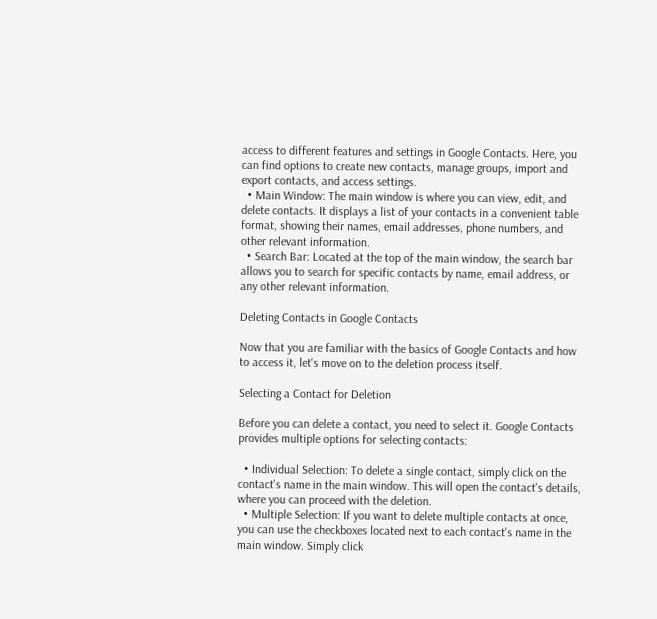access to different features and settings in Google Contacts. Here, you can find options to create new contacts, manage groups, import and export contacts, and access settings.
  • Main Window: The main window is where you can view, edit, and delete contacts. It displays a list of your contacts in a convenient table format, showing their names, email addresses, phone numbers, and other relevant information.
  • Search Bar: Located at the top of the main window, the search bar allows you to search for specific contacts by name, email address, or any other relevant information.

Deleting Contacts in Google Contacts

Now that you are familiar with the basics of Google Contacts and how to access it, let's move on to the deletion process itself.

Selecting a Contact for Deletion

Before you can delete a contact, you need to select it. Google Contacts provides multiple options for selecting contacts:

  • Individual Selection: To delete a single contact, simply click on the contact's name in the main window. This will open the contact's details, where you can proceed with the deletion.
  • Multiple Selection: If you want to delete multiple contacts at once, you can use the checkboxes located next to each contact's name in the main window. Simply click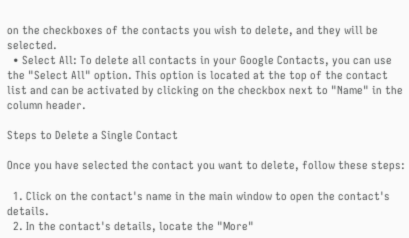on the checkboxes of the contacts you wish to delete, and they will be selected.
  • Select All: To delete all contacts in your Google Contacts, you can use the "Select All" option. This option is located at the top of the contact list and can be activated by clicking on the checkbox next to "Name" in the column header.

Steps to Delete a Single Contact

Once you have selected the contact you want to delete, follow these steps:

  1. Click on the contact's name in the main window to open the contact's details.
  2. In the contact's details, locate the "More"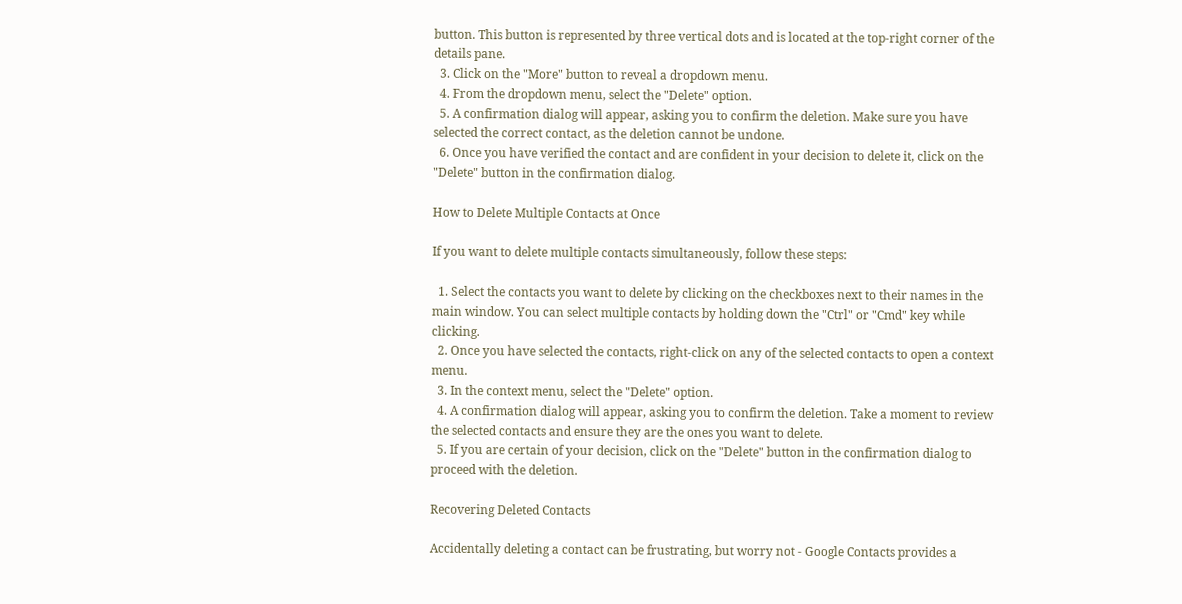button. This button is represented by three vertical dots and is located at the top-right corner of the details pane.
  3. Click on the "More" button to reveal a dropdown menu.
  4. From the dropdown menu, select the "Delete" option.
  5. A confirmation dialog will appear, asking you to confirm the deletion. Make sure you have selected the correct contact, as the deletion cannot be undone.
  6. Once you have verified the contact and are confident in your decision to delete it, click on the "Delete" button in the confirmation dialog.

How to Delete Multiple Contacts at Once

If you want to delete multiple contacts simultaneously, follow these steps:

  1. Select the contacts you want to delete by clicking on the checkboxes next to their names in the main window. You can select multiple contacts by holding down the "Ctrl" or "Cmd" key while clicking.
  2. Once you have selected the contacts, right-click on any of the selected contacts to open a context menu.
  3. In the context menu, select the "Delete" option.
  4. A confirmation dialog will appear, asking you to confirm the deletion. Take a moment to review the selected contacts and ensure they are the ones you want to delete.
  5. If you are certain of your decision, click on the "Delete" button in the confirmation dialog to proceed with the deletion.

Recovering Deleted Contacts

Accidentally deleting a contact can be frustrating, but worry not - Google Contacts provides a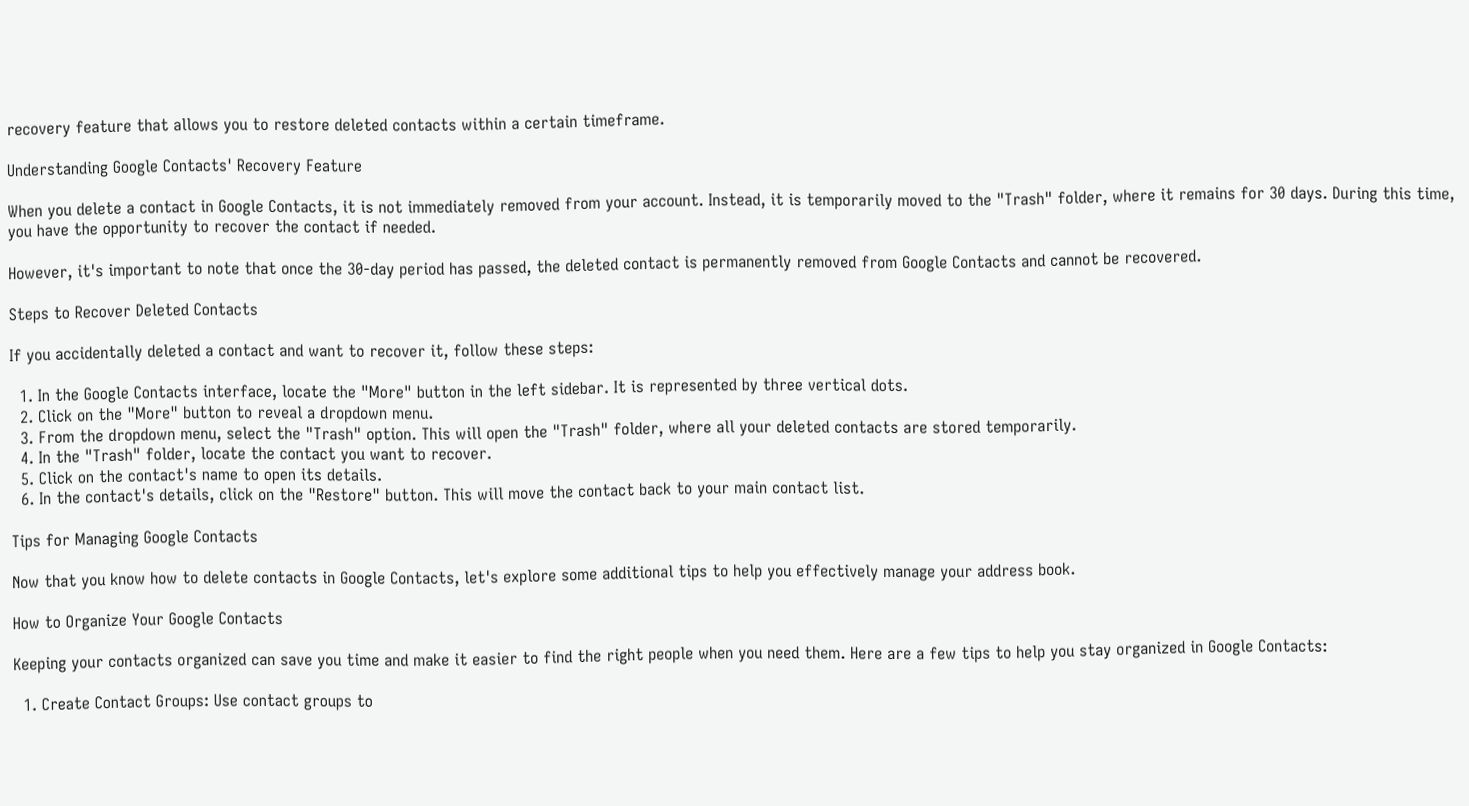recovery feature that allows you to restore deleted contacts within a certain timeframe.

Understanding Google Contacts' Recovery Feature

When you delete a contact in Google Contacts, it is not immediately removed from your account. Instead, it is temporarily moved to the "Trash" folder, where it remains for 30 days. During this time, you have the opportunity to recover the contact if needed.

However, it's important to note that once the 30-day period has passed, the deleted contact is permanently removed from Google Contacts and cannot be recovered.

Steps to Recover Deleted Contacts

If you accidentally deleted a contact and want to recover it, follow these steps:

  1. In the Google Contacts interface, locate the "More" button in the left sidebar. It is represented by three vertical dots.
  2. Click on the "More" button to reveal a dropdown menu.
  3. From the dropdown menu, select the "Trash" option. This will open the "Trash" folder, where all your deleted contacts are stored temporarily.
  4. In the "Trash" folder, locate the contact you want to recover.
  5. Click on the contact's name to open its details.
  6. In the contact's details, click on the "Restore" button. This will move the contact back to your main contact list.

Tips for Managing Google Contacts

Now that you know how to delete contacts in Google Contacts, let's explore some additional tips to help you effectively manage your address book.

How to Organize Your Google Contacts

Keeping your contacts organized can save you time and make it easier to find the right people when you need them. Here are a few tips to help you stay organized in Google Contacts:

  1. Create Contact Groups: Use contact groups to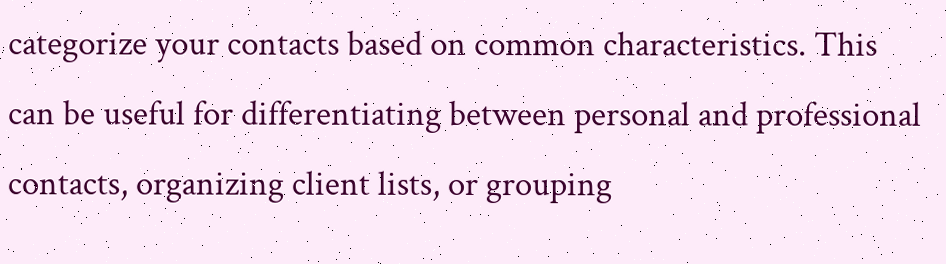categorize your contacts based on common characteristics. This can be useful for differentiating between personal and professional contacts, organizing client lists, or grouping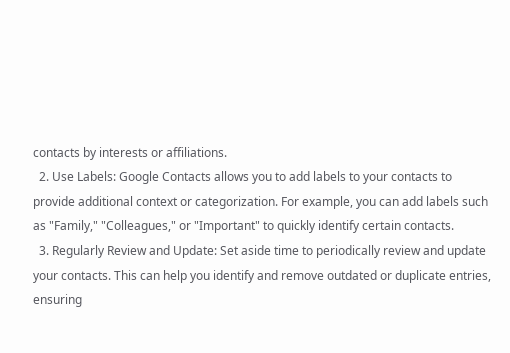contacts by interests or affiliations.
  2. Use Labels: Google Contacts allows you to add labels to your contacts to provide additional context or categorization. For example, you can add labels such as "Family," "Colleagues," or "Important" to quickly identify certain contacts.
  3. Regularly Review and Update: Set aside time to periodically review and update your contacts. This can help you identify and remove outdated or duplicate entries, ensuring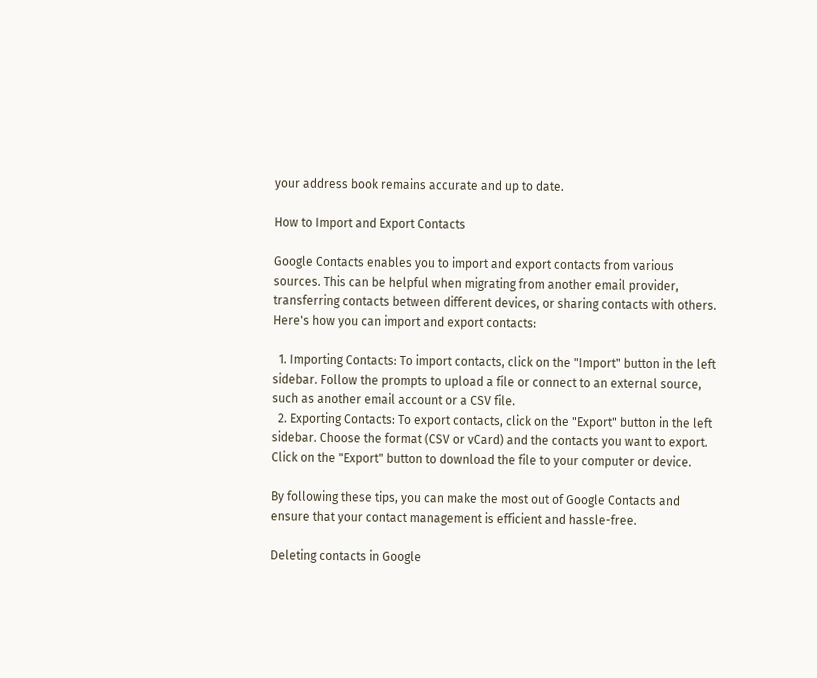your address book remains accurate and up to date.

How to Import and Export Contacts

Google Contacts enables you to import and export contacts from various sources. This can be helpful when migrating from another email provider, transferring contacts between different devices, or sharing contacts with others. Here's how you can import and export contacts:

  1. Importing Contacts: To import contacts, click on the "Import" button in the left sidebar. Follow the prompts to upload a file or connect to an external source, such as another email account or a CSV file.
  2. Exporting Contacts: To export contacts, click on the "Export" button in the left sidebar. Choose the format (CSV or vCard) and the contacts you want to export. Click on the "Export" button to download the file to your computer or device.

By following these tips, you can make the most out of Google Contacts and ensure that your contact management is efficient and hassle-free.

Deleting contacts in Google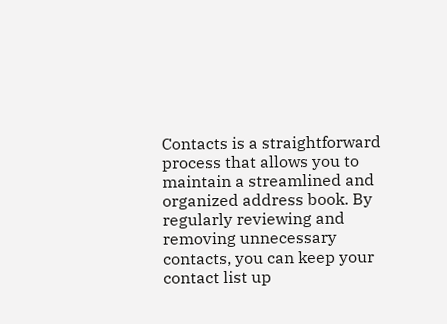Contacts is a straightforward process that allows you to maintain a streamlined and organized address book. By regularly reviewing and removing unnecessary contacts, you can keep your contact list up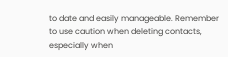to date and easily manageable. Remember to use caution when deleting contacts, especially when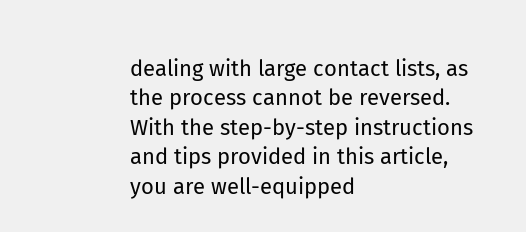dealing with large contact lists, as the process cannot be reversed. With the step-by-step instructions and tips provided in this article, you are well-equipped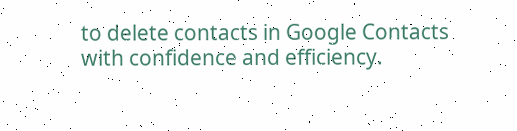to delete contacts in Google Contacts with confidence and efficiency.